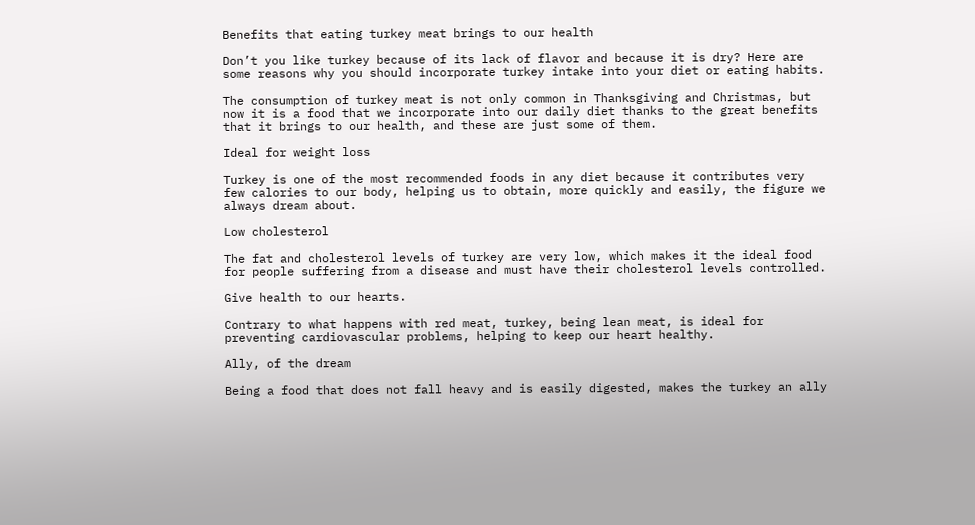Benefits that eating turkey meat brings to our health

Don’t you like turkey because of its lack of flavor and because it is dry? Here are some reasons why you should incorporate turkey intake into your diet or eating habits.

The consumption of turkey meat is not only common in Thanksgiving and Christmas, but now it is a food that we incorporate into our daily diet thanks to the great benefits that it brings to our health, and these are just some of them.

Ideal for weight loss

Turkey is one of the most recommended foods in any diet because it contributes very few calories to our body, helping us to obtain, more quickly and easily, the figure we always dream about.

Low cholesterol

The fat and cholesterol levels of turkey are very low, which makes it the ideal food for people suffering from a disease and must have their cholesterol levels controlled.

Give health to our hearts.

Contrary to what happens with red meat, turkey, being lean meat, is ideal for preventing cardiovascular problems, helping to keep our heart healthy.

Ally, of the dream

Being a food that does not fall heavy and is easily digested, makes the turkey an ally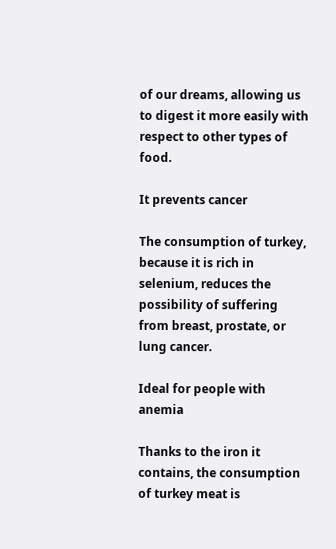of our dreams, allowing us to digest it more easily with respect to other types of food.

It prevents cancer

The consumption of turkey, because it is rich in selenium, reduces the possibility of suffering from breast, prostate, or lung cancer.

Ideal for people with anemia

Thanks to the iron it contains, the consumption of turkey meat is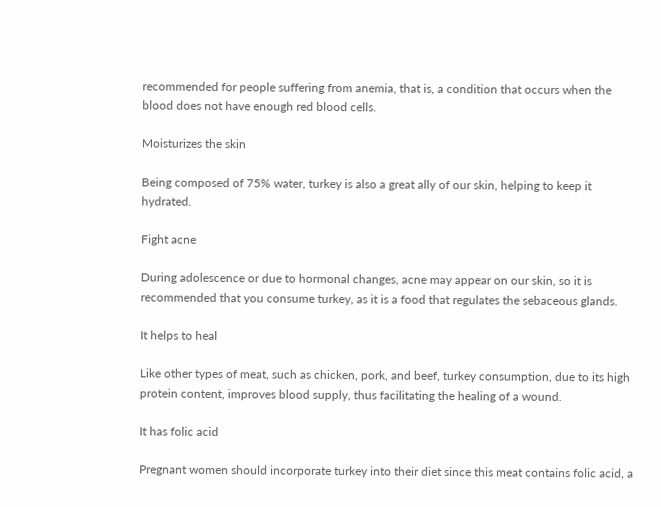recommended for people suffering from anemia, that is, a condition that occurs when the blood does not have enough red blood cells.

Moisturizes the skin

Being composed of 75% water, turkey is also a great ally of our skin, helping to keep it hydrated.

Fight acne

During adolescence or due to hormonal changes, acne may appear on our skin, so it is recommended that you consume turkey, as it is a food that regulates the sebaceous glands.

It helps to heal

Like other types of meat, such as chicken, pork, and beef, turkey consumption, due to its high protein content, improves blood supply, thus facilitating the healing of a wound.

It has folic acid

Pregnant women should incorporate turkey into their diet since this meat contains folic acid, a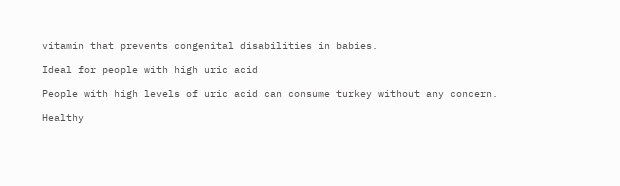vitamin that prevents congenital disabilities in babies.

Ideal for people with high uric acid

People with high levels of uric acid can consume turkey without any concern.

Healthy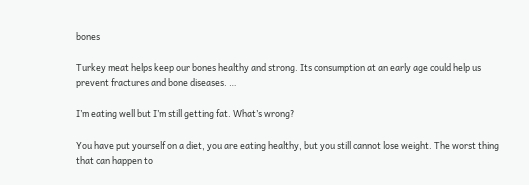bones

Turkey meat helps keep our bones healthy and strong. Its consumption at an early age could help us prevent fractures and bone diseases. …

I’m eating well but I’m still getting fat. What’s wrong?

You have put yourself on a diet, you are eating healthy, but you still cannot lose weight. The worst thing that can happen to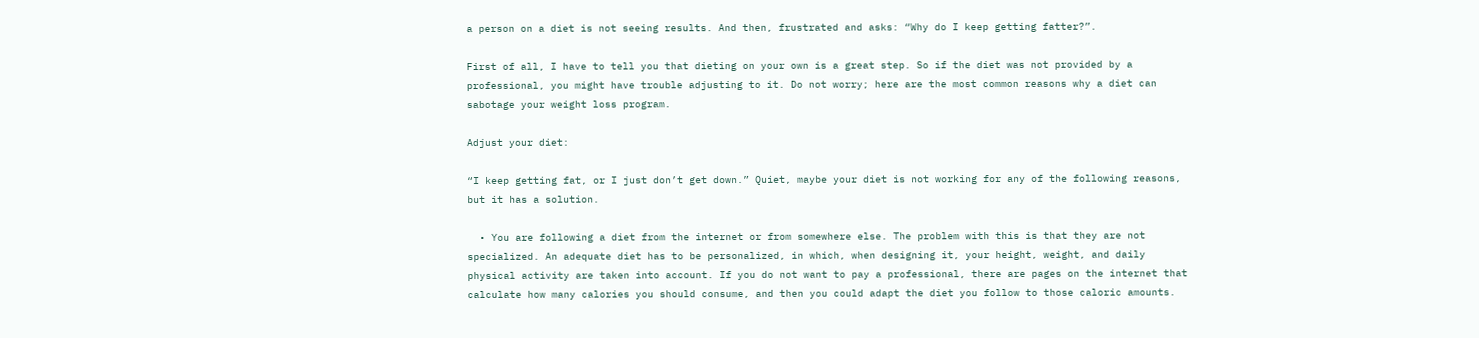a person on a diet is not seeing results. And then, frustrated and asks: “Why do I keep getting fatter?”.

First of all, I have to tell you that dieting on your own is a great step. So if the diet was not provided by a professional, you might have trouble adjusting to it. Do not worry; here are the most common reasons why a diet can sabotage your weight loss program.

Adjust your diet:

“I keep getting fat, or I just don’t get down.” Quiet, maybe your diet is not working for any of the following reasons, but it has a solution.

  • You are following a diet from the internet or from somewhere else. The problem with this is that they are not specialized. An adequate diet has to be personalized, in which, when designing it, your height, weight, and daily physical activity are taken into account. If you do not want to pay a professional, there are pages on the internet that calculate how many calories you should consume, and then you could adapt the diet you follow to those caloric amounts.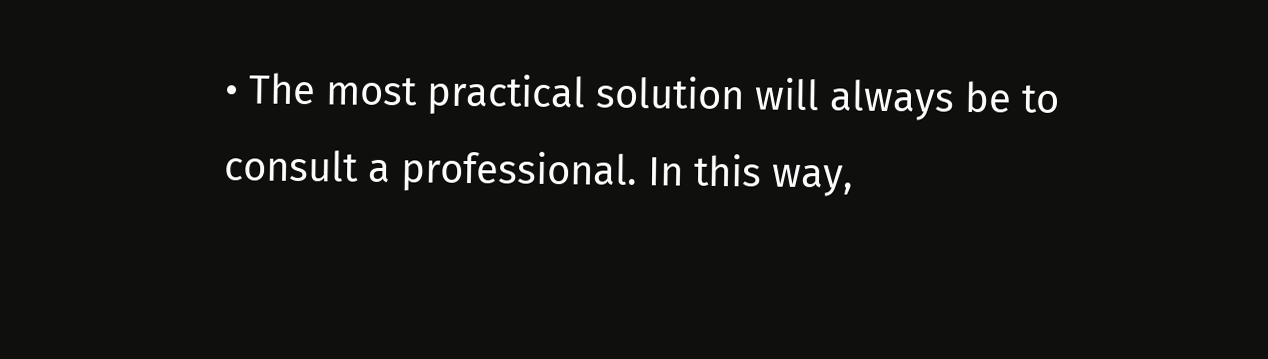• The most practical solution will always be to consult a professional. In this way,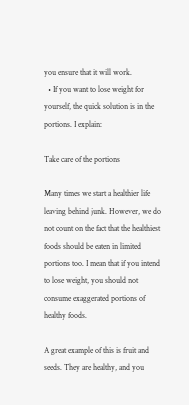you ensure that it will work.
  • If you want to lose weight for yourself, the quick solution is in the portions. I explain:

Take care of the portions

Many times we start a healthier life leaving behind junk. However, we do not count on the fact that the healthiest foods should be eaten in limited portions too. I mean that if you intend to lose weight, you should not consume exaggerated portions of healthy foods.

A great example of this is fruit and seeds. They are healthy, and you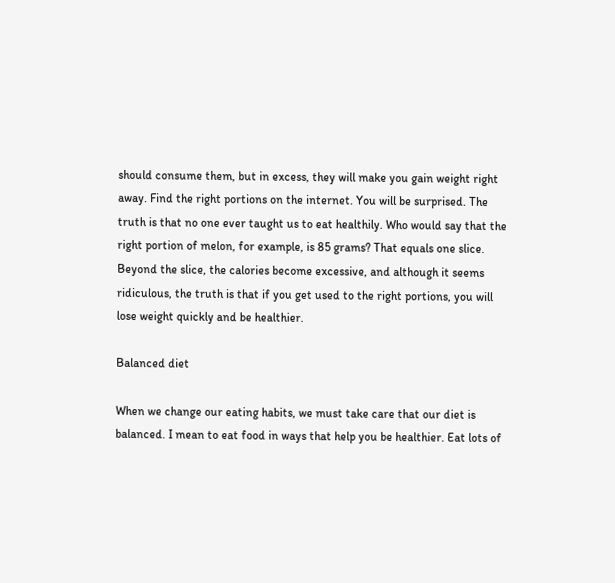should consume them, but in excess, they will make you gain weight right away. Find the right portions on the internet. You will be surprised. The truth is that no one ever taught us to eat healthily. Who would say that the right portion of melon, for example, is 85 grams? That equals one slice. Beyond the slice, the calories become excessive, and although it seems ridiculous, the truth is that if you get used to the right portions, you will lose weight quickly and be healthier.

Balanced diet

When we change our eating habits, we must take care that our diet is balanced. I mean to eat food in ways that help you be healthier. Eat lots of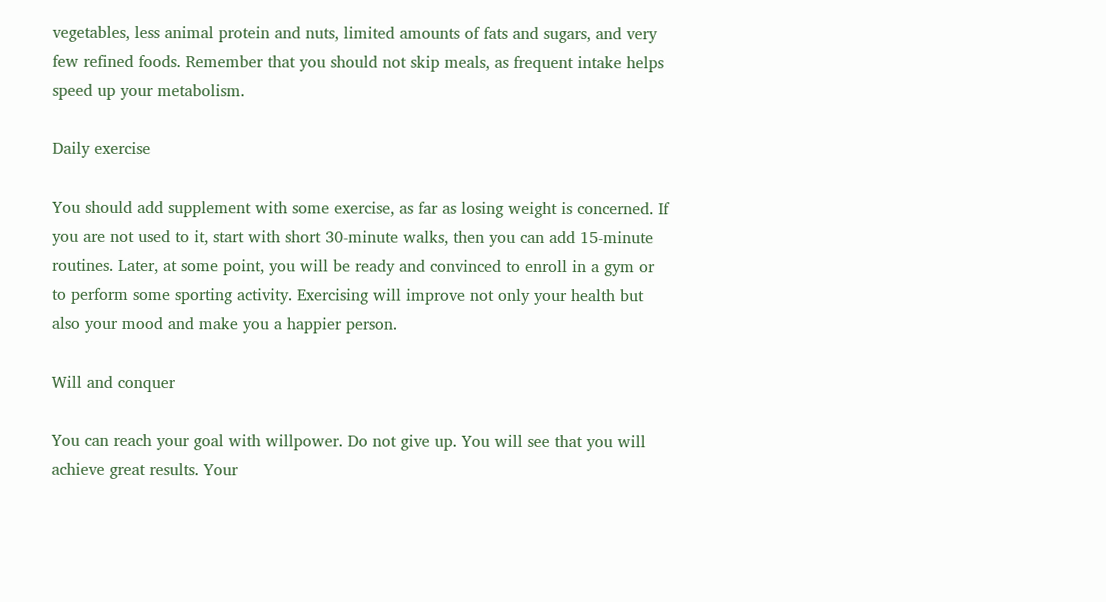vegetables, less animal protein and nuts, limited amounts of fats and sugars, and very few refined foods. Remember that you should not skip meals, as frequent intake helps speed up your metabolism.

Daily exercise

You should add supplement with some exercise, as far as losing weight is concerned. If you are not used to it, start with short 30-minute walks, then you can add 15-minute routines. Later, at some point, you will be ready and convinced to enroll in a gym or to perform some sporting activity. Exercising will improve not only your health but also your mood and make you a happier person.

Will and conquer

You can reach your goal with willpower. Do not give up. You will see that you will achieve great results. Your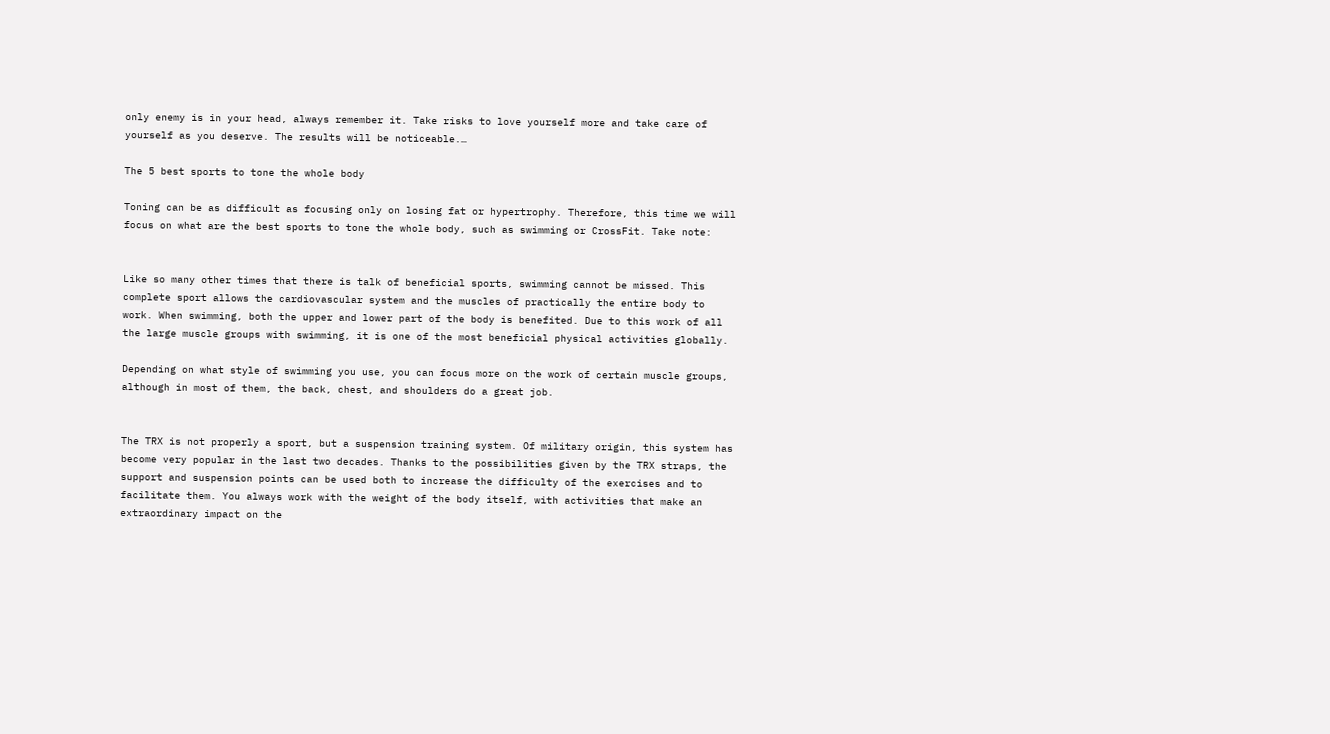only enemy is in your head, always remember it. Take risks to love yourself more and take care of yourself as you deserve. The results will be noticeable.…

The 5 best sports to tone the whole body

Toning can be as difficult as focusing only on losing fat or hypertrophy. Therefore, this time we will focus on what are the best sports to tone the whole body, such as swimming or CrossFit. Take note:


Like so many other times that there is talk of beneficial sports, swimming cannot be missed. This complete sport allows the cardiovascular system and the muscles of practically the entire body to work. When swimming, both the upper and lower part of the body is benefited. Due to this work of all the large muscle groups with swimming, it is one of the most beneficial physical activities globally.

Depending on what style of swimming you use, you can focus more on the work of certain muscle groups, although in most of them, the back, chest, and shoulders do a great job.


The TRX is not properly a sport, but a suspension training system. Of military origin, this system has become very popular in the last two decades. Thanks to the possibilities given by the TRX straps, the support and suspension points can be used both to increase the difficulty of the exercises and to facilitate them. You always work with the weight of the body itself, with activities that make an extraordinary impact on the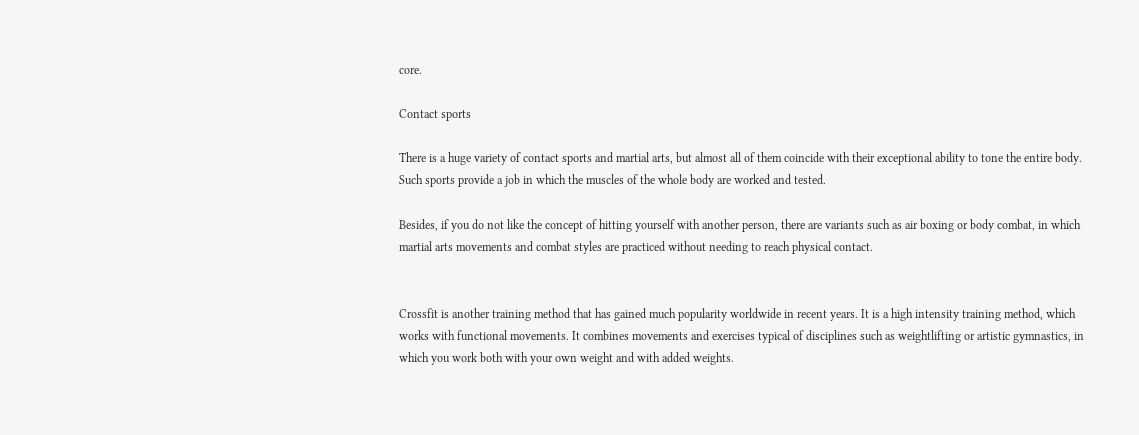core.

Contact sports

There is a huge variety of contact sports and martial arts, but almost all of them coincide with their exceptional ability to tone the entire body. Such sports provide a job in which the muscles of the whole body are worked and tested.

Besides, if you do not like the concept of hitting yourself with another person, there are variants such as air boxing or body combat, in which martial arts movements and combat styles are practiced without needing to reach physical contact.


Crossfit is another training method that has gained much popularity worldwide in recent years. It is a high intensity training method, which works with functional movements. It combines movements and exercises typical of disciplines such as weightlifting or artistic gymnastics, in which you work both with your own weight and with added weights.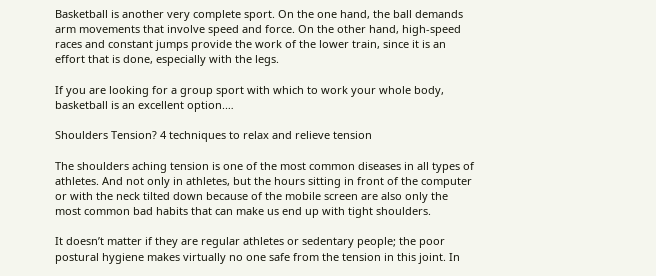Basketball is another very complete sport. On the one hand, the ball demands arm movements that involve speed and force. On the other hand, high-speed races and constant jumps provide the work of the lower train, since it is an effort that is done, especially with the legs.

If you are looking for a group sport with which to work your whole body, basketball is an excellent option.…

Shoulders Tension? 4 techniques to relax and relieve tension

The shoulders aching tension is one of the most common diseases in all types of athletes. And not only in athletes, but the hours sitting in front of the computer or with the neck tilted down because of the mobile screen are also only the most common bad habits that can make us end up with tight shoulders.

It doesn’t matter if they are regular athletes or sedentary people; the poor postural hygiene makes virtually no one safe from the tension in this joint. In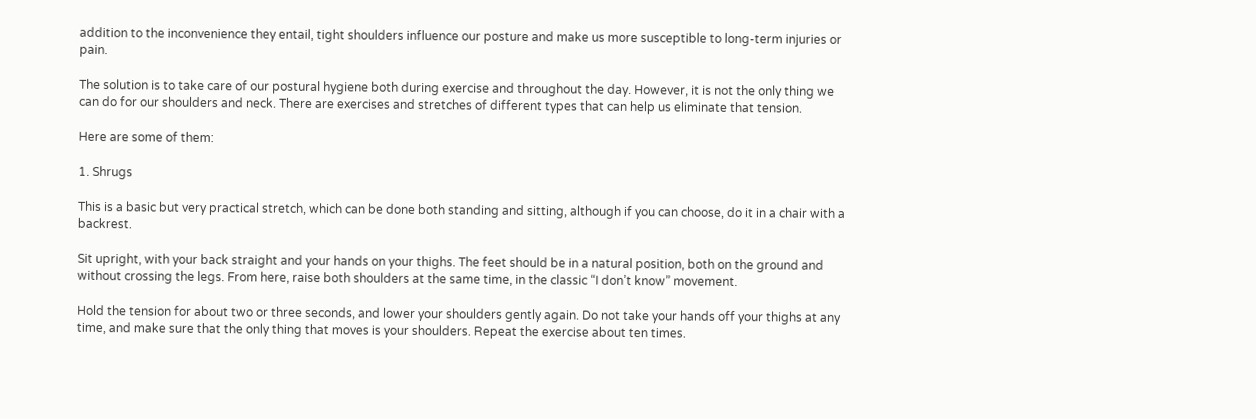addition to the inconvenience they entail, tight shoulders influence our posture and make us more susceptible to long-term injuries or pain.

The solution is to take care of our postural hygiene both during exercise and throughout the day. However, it is not the only thing we can do for our shoulders and neck. There are exercises and stretches of different types that can help us eliminate that tension.

Here are some of them:

1. Shrugs

This is a basic but very practical stretch, which can be done both standing and sitting, although if you can choose, do it in a chair with a backrest.

Sit upright, with your back straight and your hands on your thighs. The feet should be in a natural position, both on the ground and without crossing the legs. From here, raise both shoulders at the same time, in the classic “I don’t know” movement.

Hold the tension for about two or three seconds, and lower your shoulders gently again. Do not take your hands off your thighs at any time, and make sure that the only thing that moves is your shoulders. Repeat the exercise about ten times.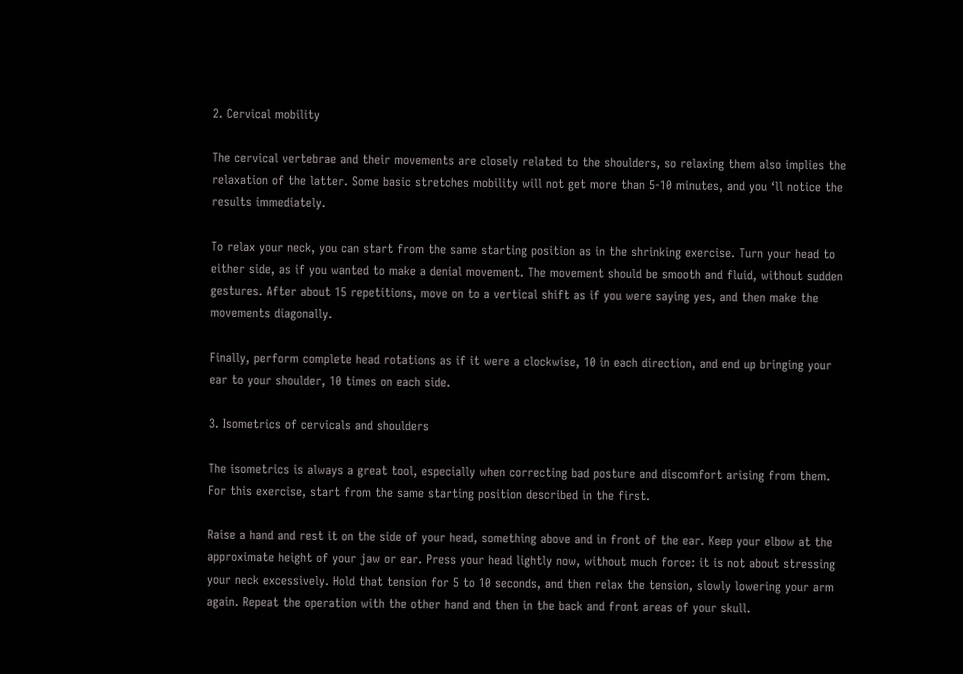2. Cervical mobility

The cervical vertebrae and their movements are closely related to the shoulders, so relaxing them also implies the relaxation of the latter. Some basic stretches mobility will not get more than 5-10 minutes, and you ‘ll notice the results immediately.

To relax your neck, you can start from the same starting position as in the shrinking exercise. Turn your head to either side, as if you wanted to make a denial movement. The movement should be smooth and fluid, without sudden gestures. After about 15 repetitions, move on to a vertical shift as if you were saying yes, and then make the movements diagonally.

Finally, perform complete head rotations as if it were a clockwise, 10 in each direction, and end up bringing your ear to your shoulder, 10 times on each side.

3. Isometrics of cervicals and shoulders

The isometrics is always a great tool, especially when correcting bad posture and discomfort arising from them. For this exercise, start from the same starting position described in the first.

Raise a hand and rest it on the side of your head, something above and in front of the ear. Keep your elbow at the approximate height of your jaw or ear. Press your head lightly now, without much force: it is not about stressing your neck excessively. Hold that tension for 5 to 10 seconds, and then relax the tension, slowly lowering your arm again. Repeat the operation with the other hand and then in the back and front areas of your skull.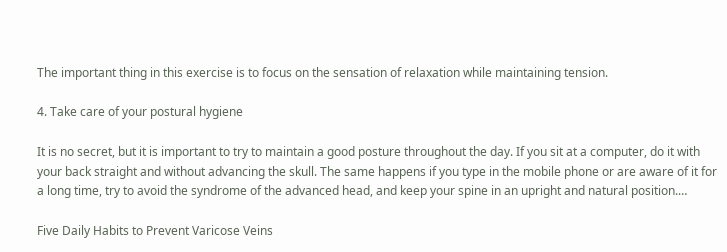The important thing in this exercise is to focus on the sensation of relaxation while maintaining tension.

4. Take care of your postural hygiene

It is no secret, but it is important to try to maintain a good posture throughout the day. If you sit at a computer, do it with your back straight and without advancing the skull. The same happens if you type in the mobile phone or are aware of it for a long time, try to avoid the syndrome of the advanced head, and keep your spine in an upright and natural position.…

Five Daily Habits to Prevent Varicose Veins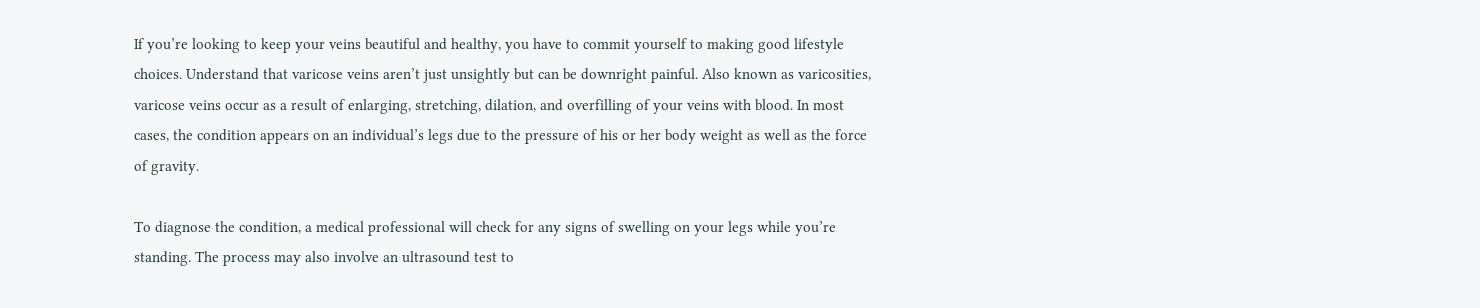If you’re looking to keep your veins beautiful and healthy, you have to commit yourself to making good lifestyle choices. Understand that varicose veins aren’t just unsightly but can be downright painful. Also known as varicosities, varicose veins occur as a result of enlarging, stretching, dilation, and overfilling of your veins with blood. In most cases, the condition appears on an individual’s legs due to the pressure of his or her body weight as well as the force of gravity.

To diagnose the condition, a medical professional will check for any signs of swelling on your legs while you’re standing. The process may also involve an ultrasound test to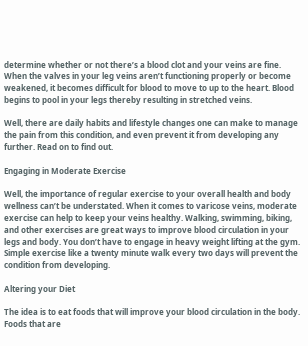determine whether or not there’s a blood clot and your veins are fine. When the valves in your leg veins aren’t functioning properly or become weakened, it becomes difficult for blood to move to up to the heart. Blood begins to pool in your legs thereby resulting in stretched veins.

Well, there are daily habits and lifestyle changes one can make to manage the pain from this condition, and even prevent it from developing any further. Read on to find out.

Engaging in Moderate Exercise

Well, the importance of regular exercise to your overall health and body wellness can’t be understated. When it comes to varicose veins, moderate exercise can help to keep your veins healthy. Walking, swimming, biking, and other exercises are great ways to improve blood circulation in your legs and body. You don’t have to engage in heavy weight lifting at the gym. Simple exercise like a twenty minute walk every two days will prevent the condition from developing.

Altering your Diet

The idea is to eat foods that will improve your blood circulation in the body. Foods that are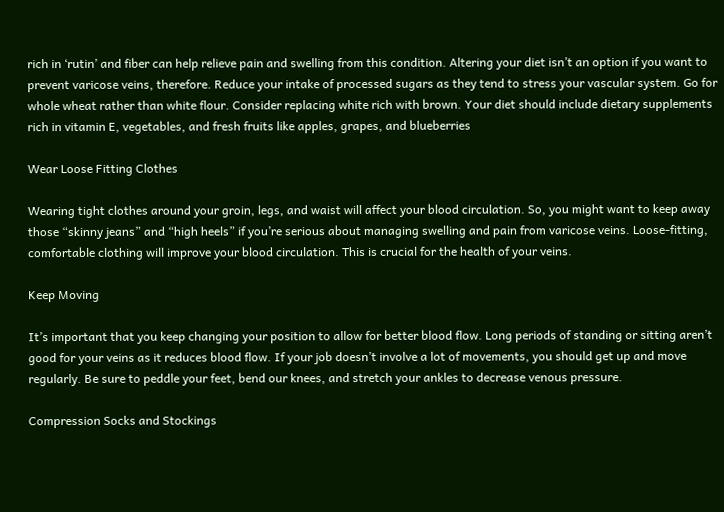rich in ‘rutin’ and fiber can help relieve pain and swelling from this condition. Altering your diet isn’t an option if you want to prevent varicose veins, therefore. Reduce your intake of processed sugars as they tend to stress your vascular system. Go for whole wheat rather than white flour. Consider replacing white rich with brown. Your diet should include dietary supplements rich in vitamin E, vegetables, and fresh fruits like apples, grapes, and blueberries

Wear Loose Fitting Clothes

Wearing tight clothes around your groin, legs, and waist will affect your blood circulation. So, you might want to keep away those “skinny jeans” and “high heels” if you’re serious about managing swelling and pain from varicose veins. Loose-fitting, comfortable clothing will improve your blood circulation. This is crucial for the health of your veins.

Keep Moving

It’s important that you keep changing your position to allow for better blood flow. Long periods of standing or sitting aren’t good for your veins as it reduces blood flow. If your job doesn’t involve a lot of movements, you should get up and move regularly. Be sure to peddle your feet, bend our knees, and stretch your ankles to decrease venous pressure.

Compression Socks and Stockings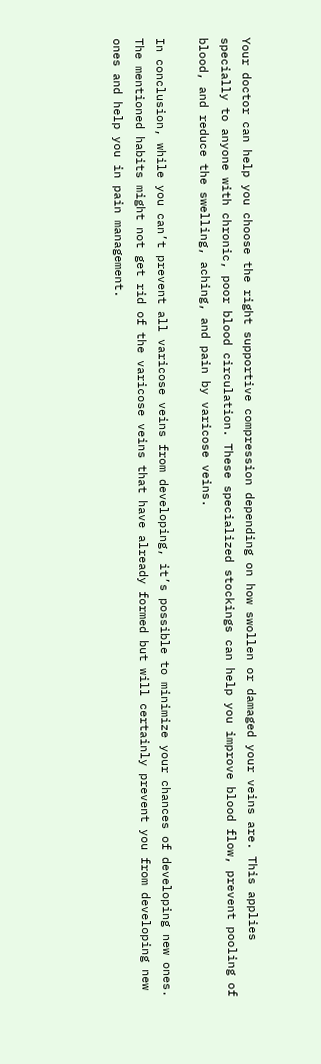Your doctor can help you choose the right supportive compression depending on how swollen or damaged your veins are. This applies specially to anyone with chronic, poor blood circulation. These specialized stockings can help you improve blood flow, prevent pooling of blood, and reduce the swelling, aching, and pain by varicose veins.

In conclusion, while you can’t prevent all varicose veins from developing, it’s possible to minimize your chances of developing new ones. The mentioned habits might not get rid of the varicose veins that have already formed but will certainly prevent you from developing new ones and help you in pain management.